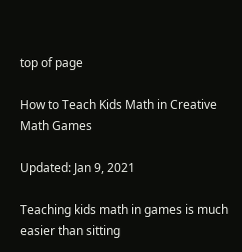top of page

How to Teach Kids Math in Creative Math Games

Updated: Jan 9, 2021

Teaching kids math in games is much easier than sitting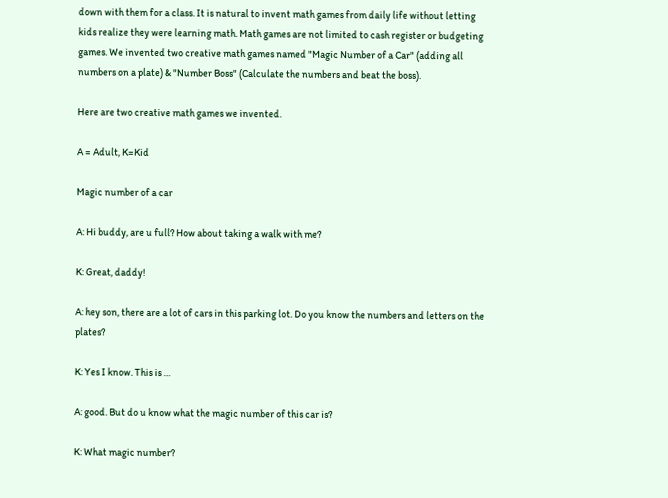down with them for a class. It is natural to invent math games from daily life without letting kids realize they were learning math. Math games are not limited to cash register or budgeting games. We invented two creative math games named "Magic Number of a Car" (adding all numbers on a plate) & "Number Boss" (Calculate the numbers and beat the boss).

Here are two creative math games we invented.

A = Adult, K=Kid

Magic number of a car

A: Hi buddy, are u full? How about taking a walk with me?

K: Great, daddy!

A: hey son, there are a lot of cars in this parking lot. Do you know the numbers and letters on the plates?

K: Yes I know. This is …

A: good. But do u know what the magic number of this car is?

K: What magic number?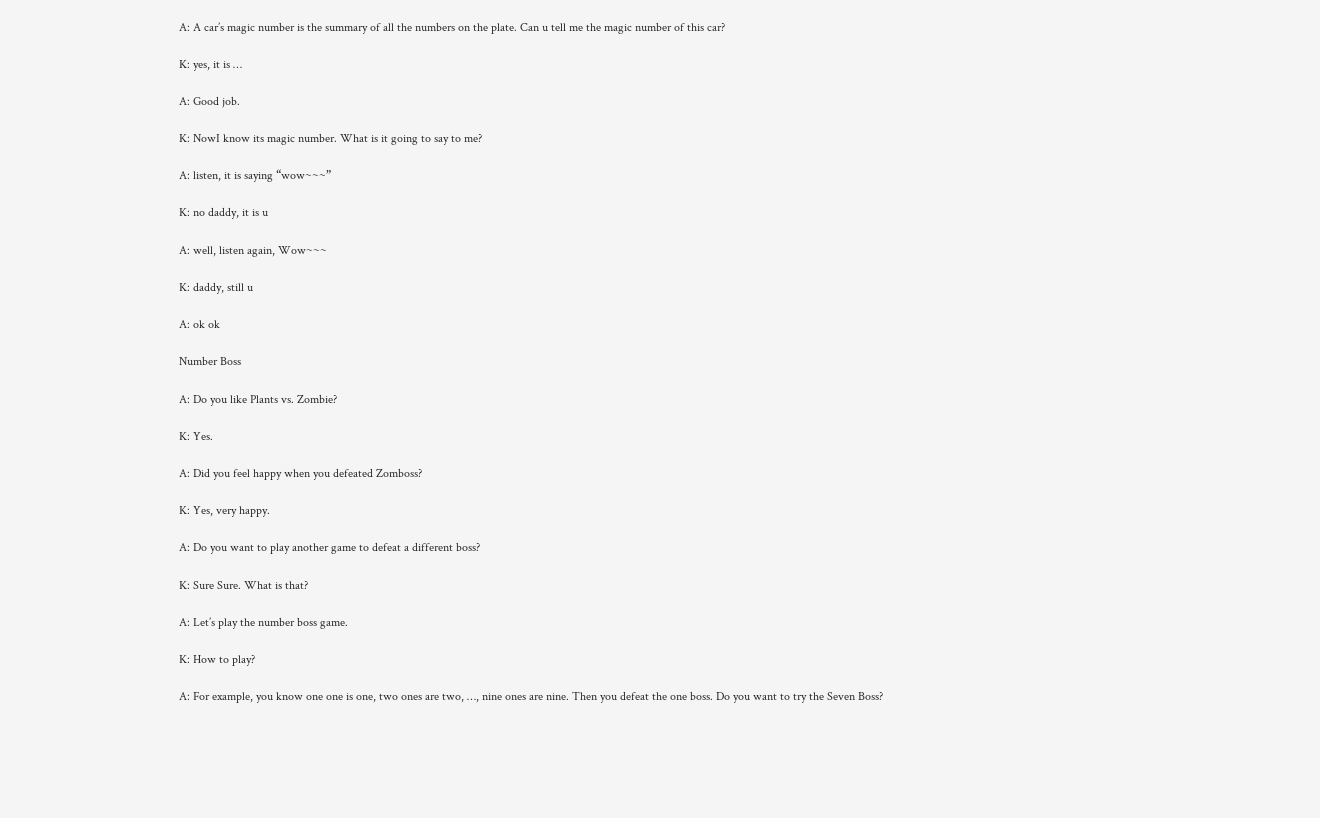A: A car’s magic number is the summary of all the numbers on the plate. Can u tell me the magic number of this car?

K: yes, it is …

A: Good job.

K: NowI know its magic number. What is it going to say to me?

A: listen, it is saying “wow~~~”

K: no daddy, it is u

A: well, listen again, Wow~~~

K: daddy, still u

A: ok ok

Number Boss

A: Do you like Plants vs. Zombie?

K: Yes.

A: Did you feel happy when you defeated Zomboss?

K: Yes, very happy.

A: Do you want to play another game to defeat a different boss?

K: Sure Sure. What is that?

A: Let’s play the number boss game.

K: How to play?

A: For example, you know one one is one, two ones are two, …, nine ones are nine. Then you defeat the one boss. Do you want to try the Seven Boss?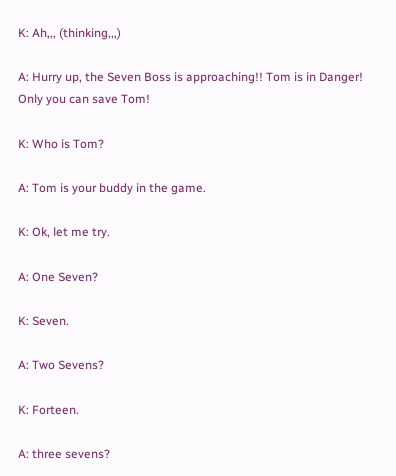K: Ah,,, (thinking,,,)

A: Hurry up, the Seven Boss is approaching!! Tom is in Danger! Only you can save Tom!

K: Who is Tom?

A: Tom is your buddy in the game.

K: Ok, let me try.

A: One Seven?

K: Seven.

A: Two Sevens?

K: Forteen.

A: three sevens?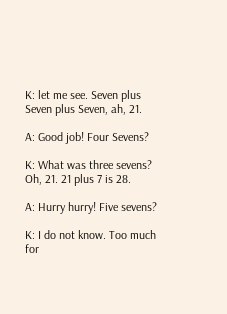K: let me see. Seven plus Seven plus Seven, ah, 21.

A: Good job! Four Sevens?

K: What was three sevens? Oh, 21. 21 plus 7 is 28.

A: Hurry hurry! Five sevens?

K: I do not know. Too much for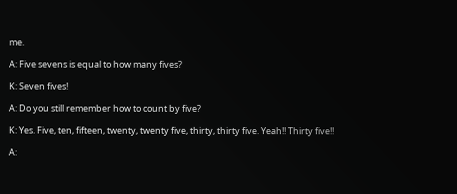me.

A: Five sevens is equal to how many fives?

K: Seven fives!

A: Do you still remember how to count by five?

K: Yes. Five, ten, fifteen, twenty, twenty five, thirty, thirty five. Yeah!! Thirty five!!

A: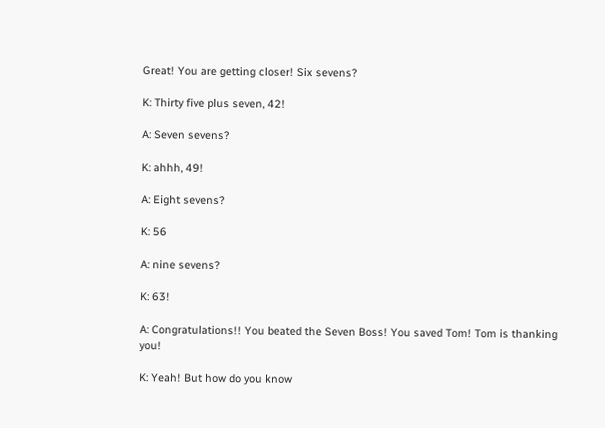Great! You are getting closer! Six sevens?

K: Thirty five plus seven, 42!

A: Seven sevens?

K: ahhh, 49!

A: Eight sevens?

K: 56

A: nine sevens?

K: 63!

A: Congratulations!! You beated the Seven Boss! You saved Tom! Tom is thanking you!

K: Yeah! But how do you know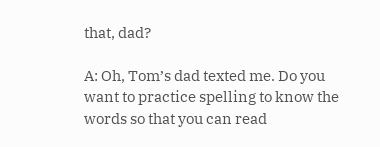that, dad?

A: Oh, Tom’s dad texted me. Do you want to practice spelling to know the words so that you can read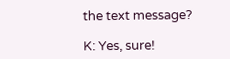the text message?

K: Yes, sure!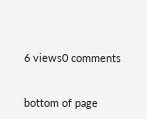6 views0 comments


bottom of page